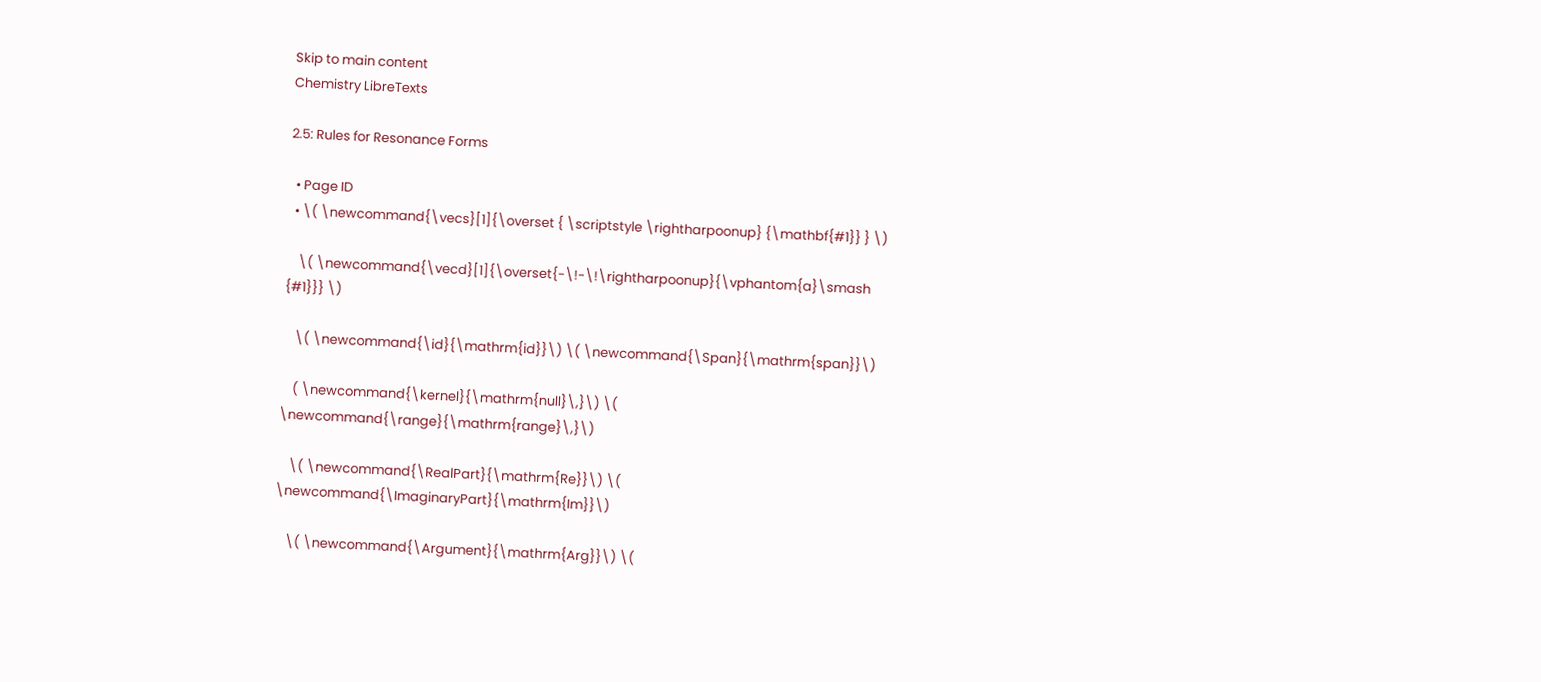Skip to main content
Chemistry LibreTexts

2.5: Rules for Resonance Forms

  • Page ID
  • \( \newcommand{\vecs}[1]{\overset { \scriptstyle \rightharpoonup} {\mathbf{#1}} } \)

    \( \newcommand{\vecd}[1]{\overset{-\!-\!\rightharpoonup}{\vphantom{a}\smash {#1}}} \)

    \( \newcommand{\id}{\mathrm{id}}\) \( \newcommand{\Span}{\mathrm{span}}\)

    ( \newcommand{\kernel}{\mathrm{null}\,}\) \( \newcommand{\range}{\mathrm{range}\,}\)

    \( \newcommand{\RealPart}{\mathrm{Re}}\) \( \newcommand{\ImaginaryPart}{\mathrm{Im}}\)

    \( \newcommand{\Argument}{\mathrm{Arg}}\) \(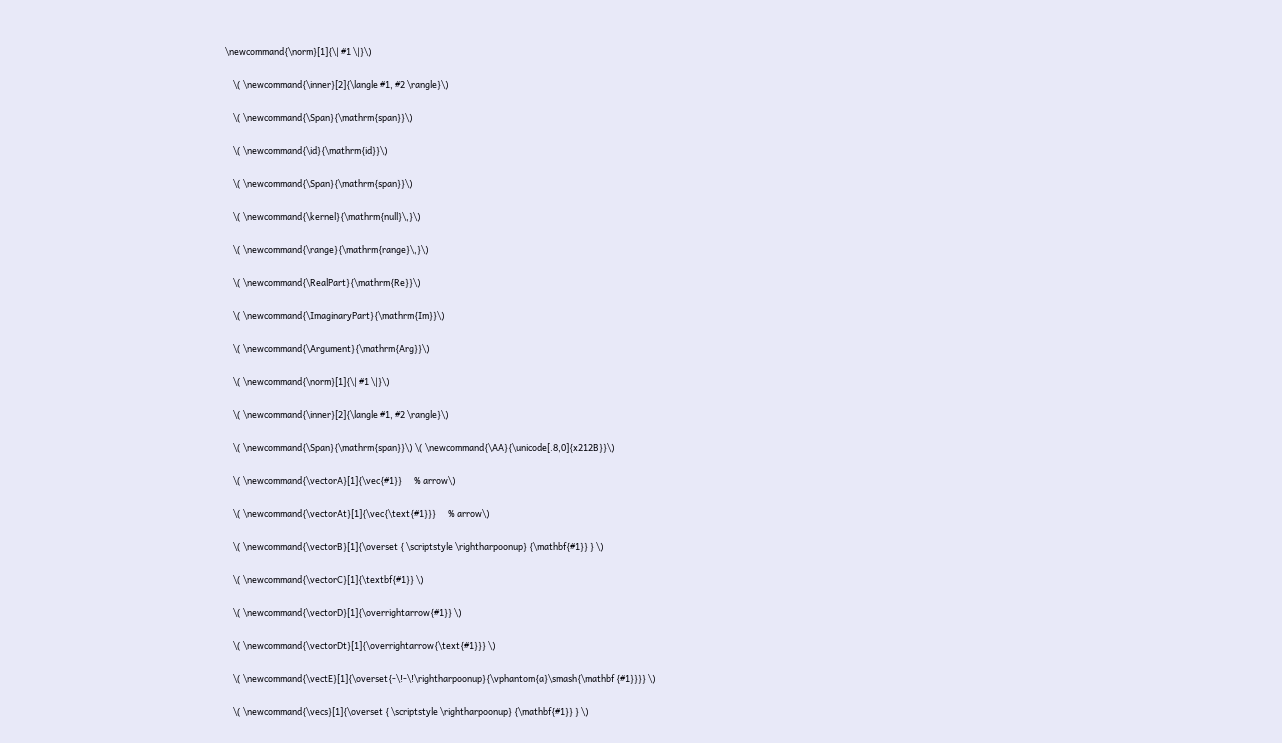\newcommand{\norm}[1]{\| #1 \|}\)

    \( \newcommand{\inner}[2]{\langle #1, #2 \rangle}\)

    \( \newcommand{\Span}{\mathrm{span}}\)

    \( \newcommand{\id}{\mathrm{id}}\)

    \( \newcommand{\Span}{\mathrm{span}}\)

    \( \newcommand{\kernel}{\mathrm{null}\,}\)

    \( \newcommand{\range}{\mathrm{range}\,}\)

    \( \newcommand{\RealPart}{\mathrm{Re}}\)

    \( \newcommand{\ImaginaryPart}{\mathrm{Im}}\)

    \( \newcommand{\Argument}{\mathrm{Arg}}\)

    \( \newcommand{\norm}[1]{\| #1 \|}\)

    \( \newcommand{\inner}[2]{\langle #1, #2 \rangle}\)

    \( \newcommand{\Span}{\mathrm{span}}\) \( \newcommand{\AA}{\unicode[.8,0]{x212B}}\)

    \( \newcommand{\vectorA}[1]{\vec{#1}}      % arrow\)

    \( \newcommand{\vectorAt}[1]{\vec{\text{#1}}}      % arrow\)

    \( \newcommand{\vectorB}[1]{\overset { \scriptstyle \rightharpoonup} {\mathbf{#1}} } \)

    \( \newcommand{\vectorC}[1]{\textbf{#1}} \)

    \( \newcommand{\vectorD}[1]{\overrightarrow{#1}} \)

    \( \newcommand{\vectorDt}[1]{\overrightarrow{\text{#1}}} \)

    \( \newcommand{\vectE}[1]{\overset{-\!-\!\rightharpoonup}{\vphantom{a}\smash{\mathbf {#1}}}} \)

    \( \newcommand{\vecs}[1]{\overset { \scriptstyle \rightharpoonup} {\mathbf{#1}} } \)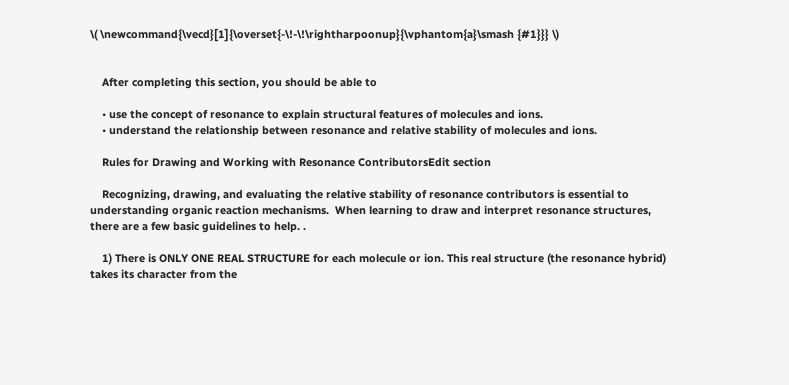\( \newcommand{\vecd}[1]{\overset{-\!-\!\rightharpoonup}{\vphantom{a}\smash {#1}}} \)


    After completing this section, you should be able to

    • use the concept of resonance to explain structural features of molecules and ions.
    • understand the relationship between resonance and relative stability of molecules and ions.

    Rules for Drawing and Working with Resonance ContributorsEdit section

    Recognizing, drawing, and evaluating the relative stability of resonance contributors is essential to understanding organic reaction mechanisms.  When learning to draw and interpret resonance structures, there are a few basic guidelines to help. .

    1) There is ONLY ONE REAL STRUCTURE for each molecule or ion. This real structure (the resonance hybrid) takes its character from the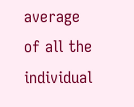average of all the individual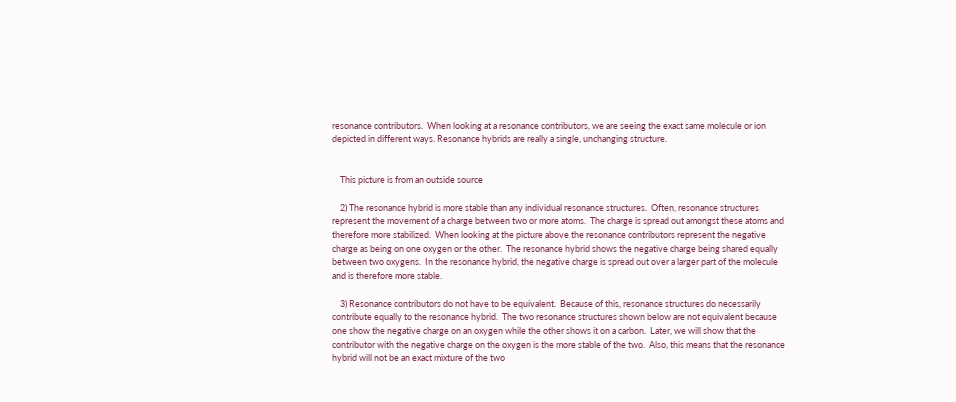resonance contributors.  When looking at a resonance contributors, we are seeing the exact same molecule or ion depicted in different ways. Resonance hybrids are really a single, unchanging structure.


    This picture is from an outside source

    2) The resonance hybrid is more stable than any individual resonance structures.  Often, resonance structures represent the movement of a charge between two or more atoms.  The charge is spread out amongst these atoms and therefore more stabilized.  When looking at the picture above the resonance contributors represent the negative charge as being on one oxygen or the other.  The resonance hybrid shows the negative charge being shared equally between two oxygens.  In the resonance hybrid, the negative charge is spread out over a larger part of the molecule and is therefore more stable.

    3) Resonance contributors do not have to be equivalent.  Because of this, resonance structures do necessarily contribute equally to the resonance hybrid.  The two resonance structures shown below are not equivalent because one show the negative charge on an oxygen while the other shows it on a carbon.  Later, we will show that the contributor with the negative charge on the oxygen is the more stable of the two.  Also, this means that the resonance hybrid will not be an exact mixture of the two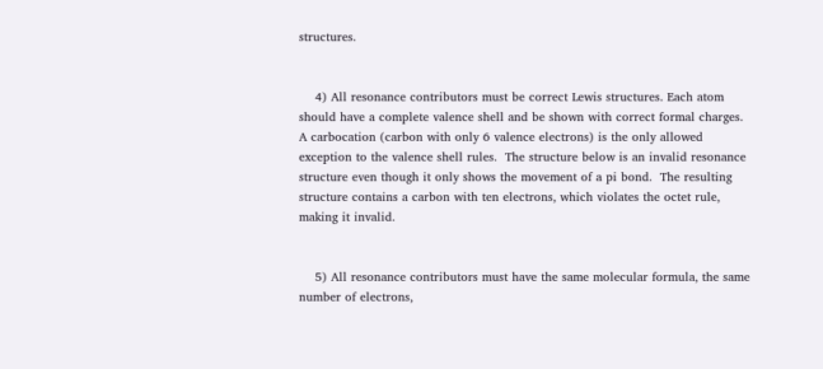structures.


    4) All resonance contributors must be correct Lewis structures. Each atom should have a complete valence shell and be shown with correct formal charges.  A carbocation (carbon with only 6 valence electrons) is the only allowed exception to the valence shell rules.  The structure below is an invalid resonance structure even though it only shows the movement of a pi bond.  The resulting structure contains a carbon with ten electrons, which violates the octet rule, making it invalid.


    5) All resonance contributors must have the same molecular formula, the same number of electrons,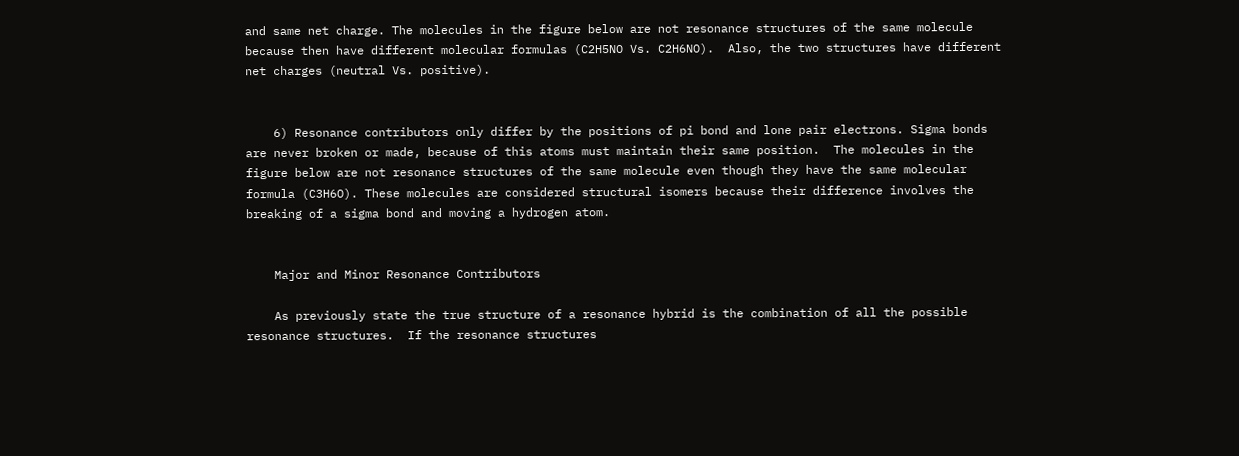and same net charge. The molecules in the figure below are not resonance structures of the same molecule because then have different molecular formulas (C2H5NO Vs. C2H6NO).  Also, the two structures have different net charges (neutral Vs. positive).


    6) Resonance contributors only differ by the positions of pi bond and lone pair electrons. Sigma bonds are never broken or made, because of this atoms must maintain their same position.  The molecules in the figure below are not resonance structures of the same molecule even though they have the same molecular formula (C3H6O). These molecules are considered structural isomers because their difference involves the breaking of a sigma bond and moving a hydrogen atom.


    Major and Minor Resonance Contributors

    As previously state the true structure of a resonance hybrid is the combination of all the possible resonance structures.  If the resonance structures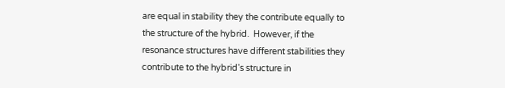are equal in stability they the contribute equally to the structure of the hybrid.  However, if the resonance structures have different stabilities they contribute to the hybrid's structure in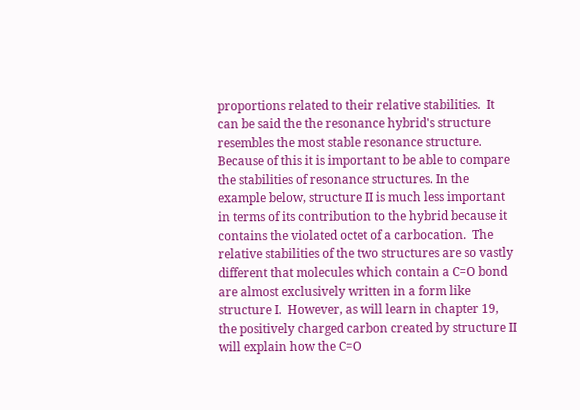proportions related to their relative stabilities.  It can be said the the resonance hybrid's structure resembles the most stable resonance structure. Because of this it is important to be able to compare the stabilities of resonance structures. In the example below, structure II is much less important in terms of its contribution to the hybrid because it contains the violated octet of a carbocation.  The relative stabilities of the two structures are so vastly different that molecules which contain a C=O bond are almost exclusively written in a form like structure I.  However, as will learn in chapter 19, the positively charged carbon created by structure II will explain how the C=O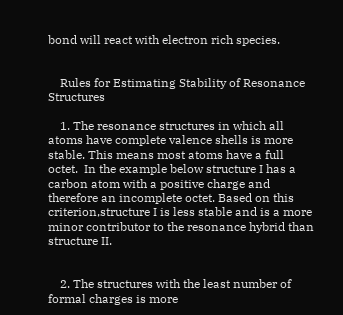bond will react with electron rich species.


    Rules for Estimating Stability of Resonance Structures

    1. The resonance structures in which all atoms have complete valence shells is more stable. This means most atoms have a full octet.  In the example below structure I has a carbon atom with a positive charge and therefore an incomplete octet. Based on this criterion,structure I is less stable and is a more minor contributor to the resonance hybrid than structure II.


    2. The structures with the least number of formal charges is more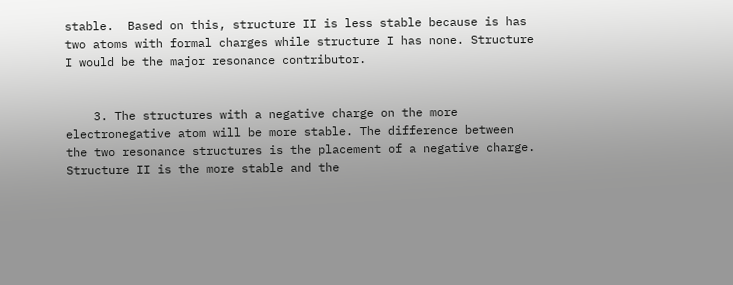stable.  Based on this, structure II is less stable because is has two atoms with formal charges while structure I has none. Structure I would be the major resonance contributor.


    3. The structures with a negative charge on the more electronegative atom will be more stable. The difference between the two resonance structures is the placement of a negative charge.  Structure II is the more stable and the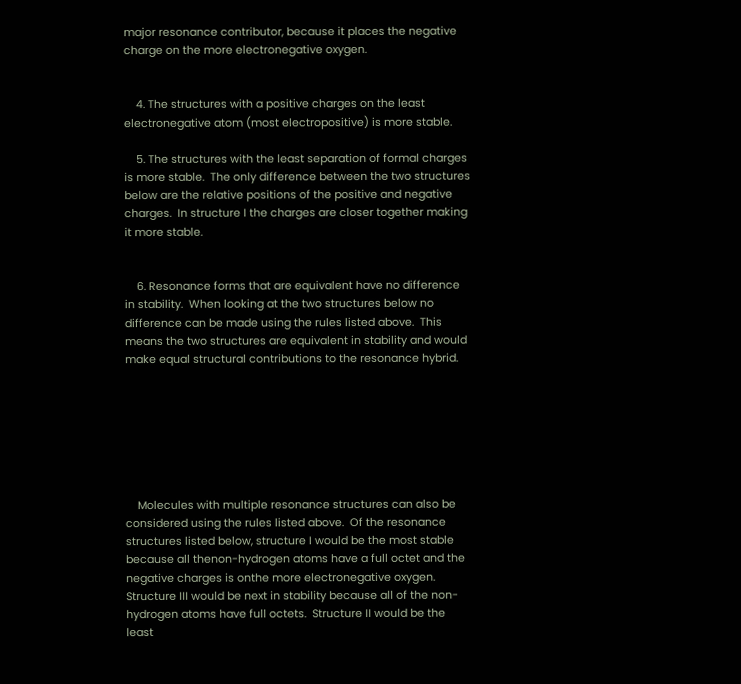major resonance contributor, because it places the negative charge on the more electronegative oxygen.


    4. The structures with a positive charges on the least electronegative atom (most electropositive) is more stable.

    5. The structures with the least separation of formal charges is more stable.  The only difference between the two structures below are the relative positions of the positive and negative charges.  In structure I the charges are closer together making it more stable.


    6. Resonance forms that are equivalent have no difference in stability.  When looking at the two structures below no difference can be made using the rules listed above.  This means the two structures are equivalent in stability and would make equal structural contributions to the resonance hybrid.







    Molecules with multiple resonance structures can also be considered using the rules listed above.  Of the resonance structures listed below, structure I would be the most stable because all thenon-hydrogen atoms have a full octet and the negative charges is onthe more electronegative oxygen.  Structure III would be next in stability because all of the non-hydrogen atoms have full octets.  Structure II would be the least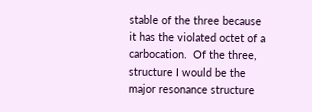stable of the three because it has the violated octet of a carbocation.  Of the three, structure I would be the major resonance structure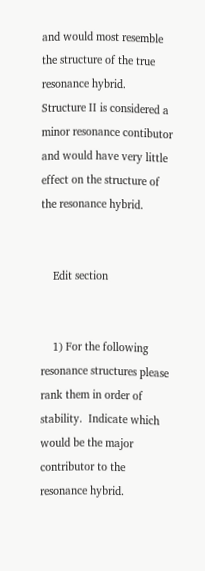and would most resemble the structure of the true resonance hybrid.  Structure II is considered a minor resonance contibutor and would have very little effect on the structure of the resonance hybrid.


    Edit section


    1) For the following resonance structures please rank them in order of stability.  Indicate which would be the major contributor to the resonance hybrid.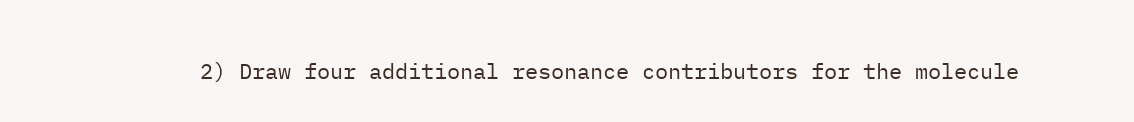2) Draw four additional resonance contributors for the molecule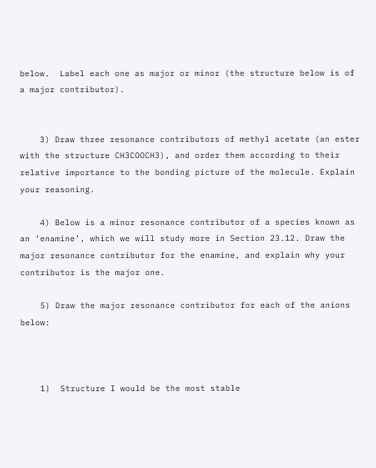below.  Label each one as major or minor (the structure below is of a major contributor).


    3) Draw three resonance contributors of methyl acetate (an ester with the structure CH3COOCH3), and order them according to their relative importance to the bonding picture of the molecule. Explain your reasoning.

    4) Below is a minor resonance contributor of a species known as an ‘enamine’, which we will study more in Section 23.12. Draw the major resonance contributor for the enamine, and explain why your contributor is the major one.

    5) Draw the major resonance contributor for each of the anions below:



    1)  Structure I would be the most stable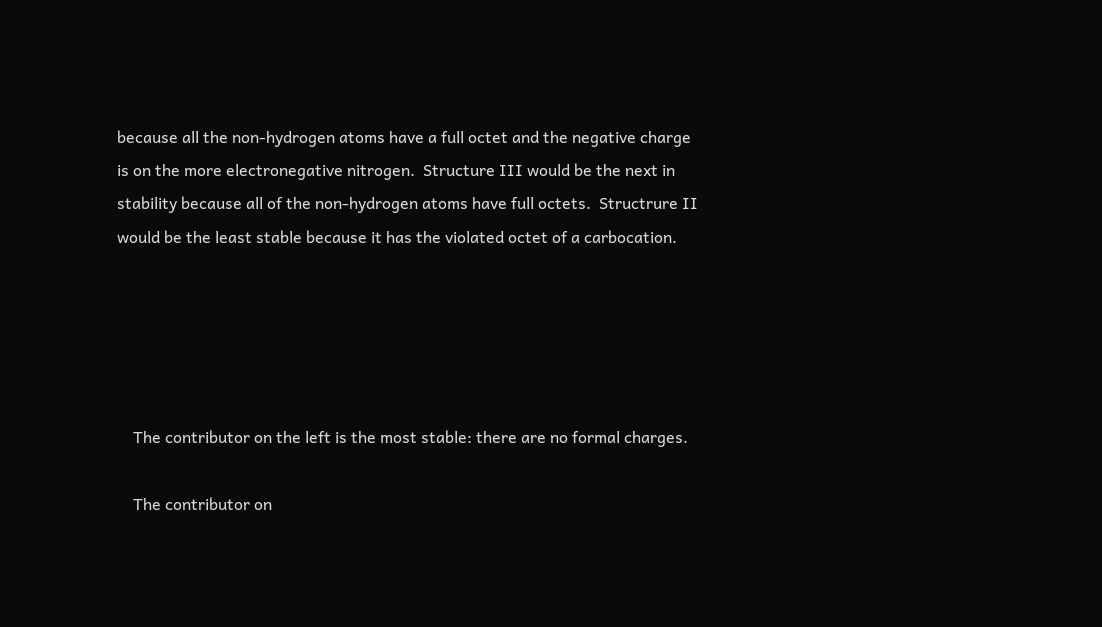because all the non-hydrogen atoms have a full octet and the negative charge is on the more electronegative nitrogen.  Structure III would be the next in stability because all of the non-hydrogen atoms have full octets.  Structrure II would be the least stable because it has the violated octet of a carbocation.





    The contributor on the left is the most stable: there are no formal charges.

    The contributor on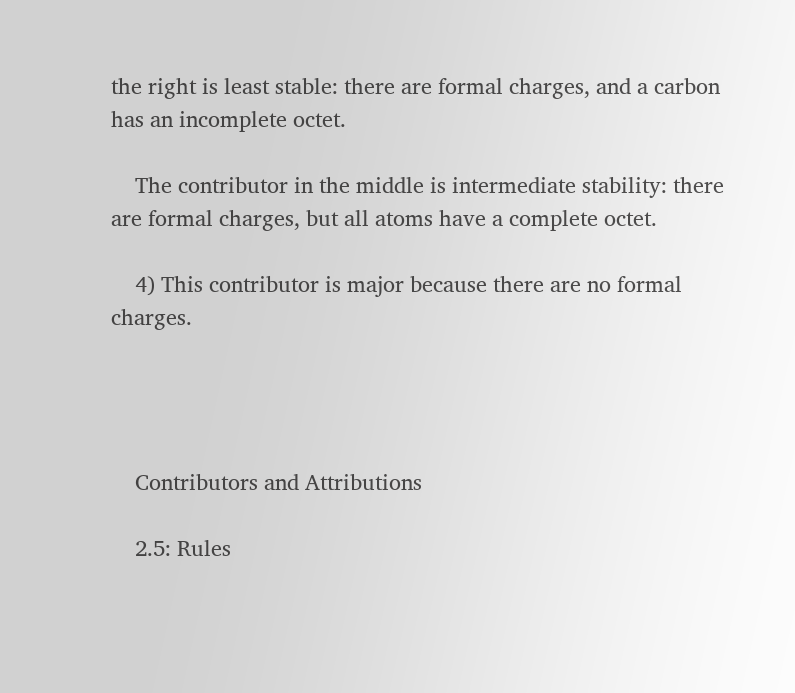the right is least stable: there are formal charges, and a carbon has an incomplete octet.

    The contributor in the middle is intermediate stability: there are formal charges, but all atoms have a complete octet.

    4) This contributor is major because there are no formal charges.




    Contributors and Attributions

    2.5: Rules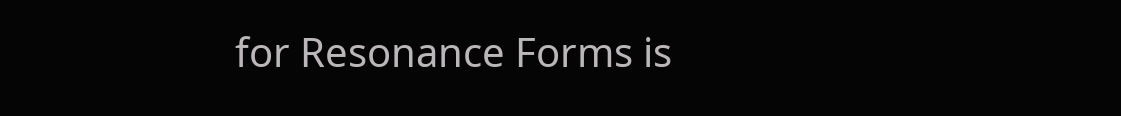for Resonance Forms is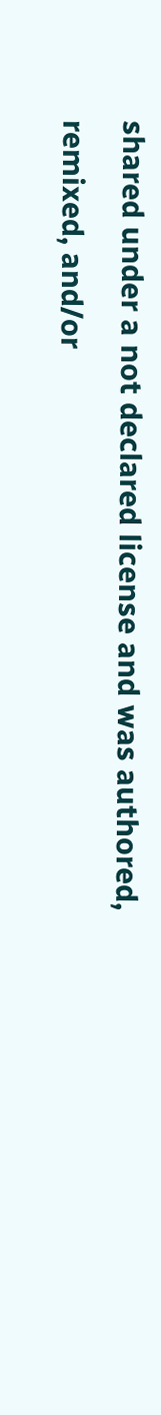shared under a not declared license and was authored, remixed, and/or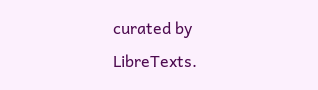curated by LibreTexts.